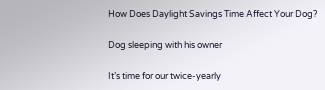How Does Daylight Savings Time Affect Your Dog?

Dog sleeping with his owner

It’s time for our twice-yearly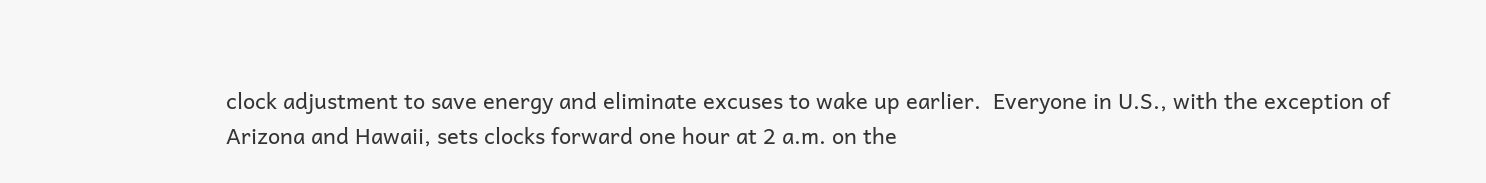clock adjustment to save energy and eliminate excuses to wake up earlier.  Everyone in U.S., with the exception of Arizona and Hawaii, sets clocks forward one hour at 2 a.m. on the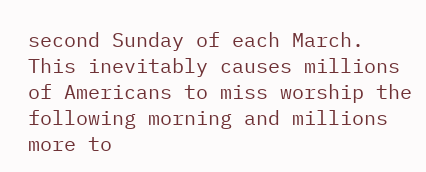second Sunday of each March. This inevitably causes millions of Americans to miss worship the following morning and millions more to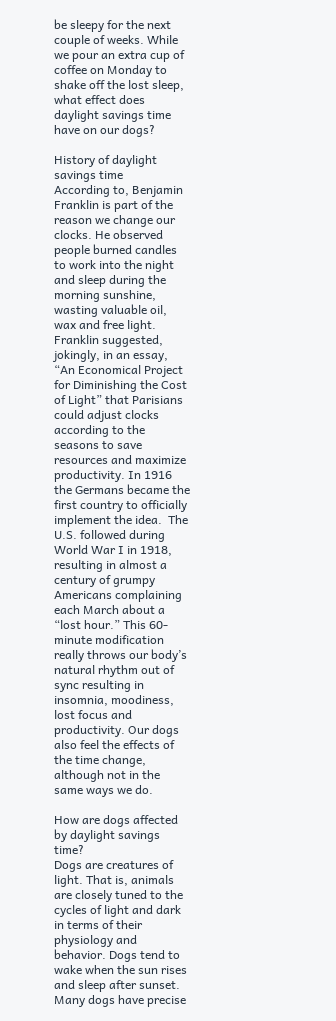be sleepy for the next couple of weeks. While we pour an extra cup of coffee on Monday to shake off the lost sleep, what effect does daylight savings time have on our dogs?

History of daylight savings time
According to, Benjamin Franklin is part of the reason we change our clocks. He observed people burned candles to work into the night and sleep during the morning sunshine, wasting valuable oil, wax and free light. Franklin suggested, jokingly, in an essay, “An Economical Project for Diminishing the Cost of Light” that Parisians could adjust clocks according to the seasons to save resources and maximize productivity. In 1916 the Germans became the first country to officially implement the idea.  The U.S. followed during World War I in 1918, resulting in almost a century of grumpy Americans complaining each March about a “lost hour.” This 60-minute modification really throws our body’s natural rhythm out of sync resulting in insomnia, moodiness, lost focus and productivity. Our dogs also feel the effects of the time change, although not in the same ways we do.

How are dogs affected by daylight savings time?
Dogs are creatures of light. That is, animals are closely tuned to the cycles of light and dark in terms of their physiology and behavior. Dogs tend to wake when the sun rises and sleep after sunset. Many dogs have precise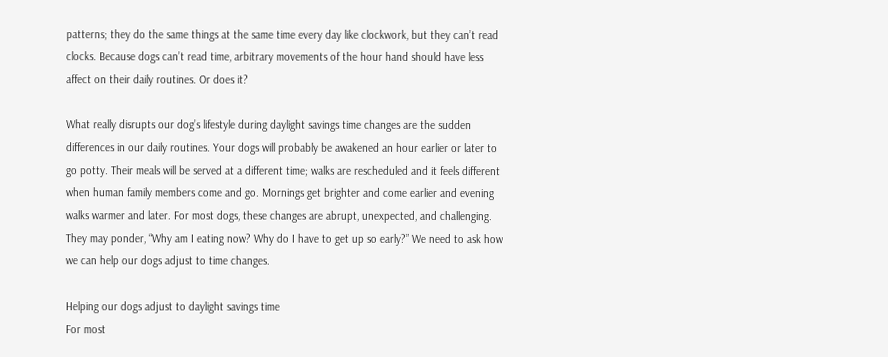patterns; they do the same things at the same time every day like clockwork, but they can’t read clocks. Because dogs can’t read time, arbitrary movements of the hour hand should have less affect on their daily routines. Or does it?

What really disrupts our dog’s lifestyle during daylight savings time changes are the sudden differences in our daily routines. Your dogs will probably be awakened an hour earlier or later to go potty. Their meals will be served at a different time; walks are rescheduled and it feels different when human family members come and go. Mornings get brighter and come earlier and evening walks warmer and later. For most dogs, these changes are abrupt, unexpected, and challenging. They may ponder, “Why am I eating now? Why do I have to get up so early?” We need to ask how we can help our dogs adjust to time changes.

Helping our dogs adjust to daylight savings time
For most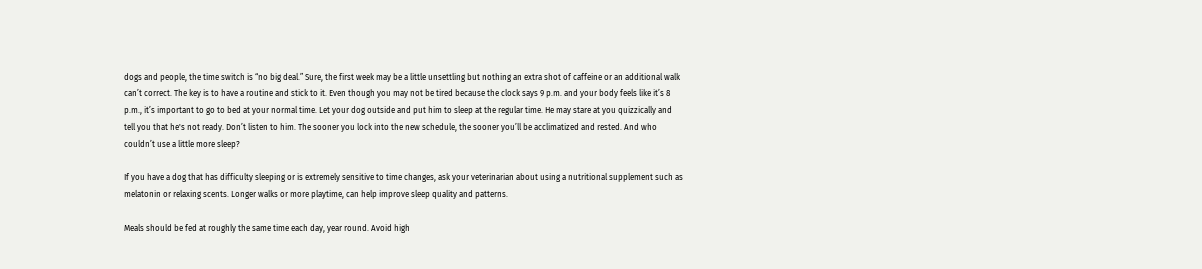dogs and people, the time switch is “no big deal.” Sure, the first week may be a little unsettling but nothing an extra shot of caffeine or an additional walk can’t correct. The key is to have a routine and stick to it. Even though you may not be tired because the clock says 9 p.m. and your body feels like it’s 8 p.m., it’s important to go to bed at your normal time. Let your dog outside and put him to sleep at the regular time. He may stare at you quizzically and tell you that he's not ready. Don’t listen to him. The sooner you lock into the new schedule, the sooner you’ll be acclimatized and rested. And who couldn’t use a little more sleep?

If you have a dog that has difficulty sleeping or is extremely sensitive to time changes, ask your veterinarian about using a nutritional supplement such as melatonin or relaxing scents. Longer walks or more playtime, can help improve sleep quality and patterns.

Meals should be fed at roughly the same time each day, year round. Avoid high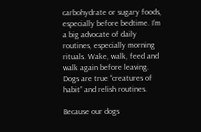carbohydrate or sugary foods, especially before bedtime. I’m a big advocate of daily routines, especially morning rituals. Wake, walk, feed and walk again before leaving. Dogs are true “creatures of habit” and relish routines.

Because our dogs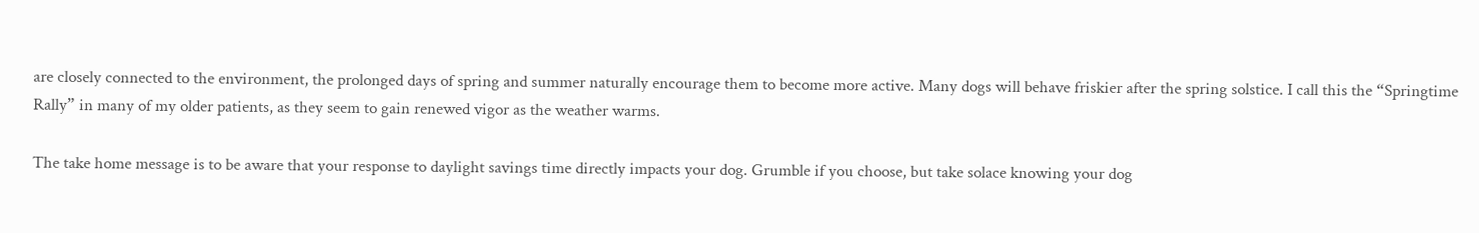are closely connected to the environment, the prolonged days of spring and summer naturally encourage them to become more active. Many dogs will behave friskier after the spring solstice. I call this the “Springtime Rally” in many of my older patients, as they seem to gain renewed vigor as the weather warms.

The take home message is to be aware that your response to daylight savings time directly impacts your dog. Grumble if you choose, but take solace knowing your dog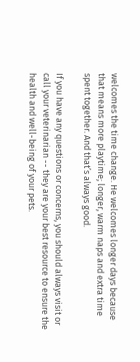welcomes the time change. He welcomes longer days because that means more playtime; longer, warm naps and extra time spent together. And that’s always good.

If you have any questions or concerns, you should always visit or call your veterinarian -- they are your best resource to ensure the health and well-being of your pets.